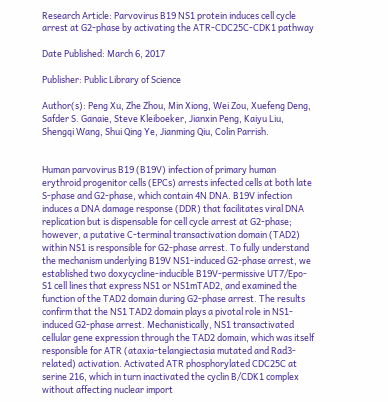Research Article: Parvovirus B19 NS1 protein induces cell cycle arrest at G2-phase by activating the ATR-CDC25C-CDK1 pathway

Date Published: March 6, 2017

Publisher: Public Library of Science

Author(s): Peng Xu, Zhe Zhou, Min Xiong, Wei Zou, Xuefeng Deng, Safder S. Ganaie, Steve Kleiboeker, Jianxin Peng, Kaiyu Liu, Shengqi Wang, Shui Qing Ye, Jianming Qiu, Colin Parrish.


Human parvovirus B19 (B19V) infection of primary human erythroid progenitor cells (EPCs) arrests infected cells at both late S-phase and G2-phase, which contain 4N DNA. B19V infection induces a DNA damage response (DDR) that facilitates viral DNA replication but is dispensable for cell cycle arrest at G2-phase; however, a putative C-terminal transactivation domain (TAD2) within NS1 is responsible for G2-phase arrest. To fully understand the mechanism underlying B19V NS1-induced G2-phase arrest, we established two doxycycline-inducible B19V-permissive UT7/Epo-S1 cell lines that express NS1 or NS1mTAD2, and examined the function of the TAD2 domain during G2-phase arrest. The results confirm that the NS1 TAD2 domain plays a pivotal role in NS1-induced G2-phase arrest. Mechanistically, NS1 transactivated cellular gene expression through the TAD2 domain, which was itself responsible for ATR (ataxia-telangiectasia mutated and Rad3-related) activation. Activated ATR phosphorylated CDC25C at serine 216, which in turn inactivated the cyclin B/CDK1 complex without affecting nuclear import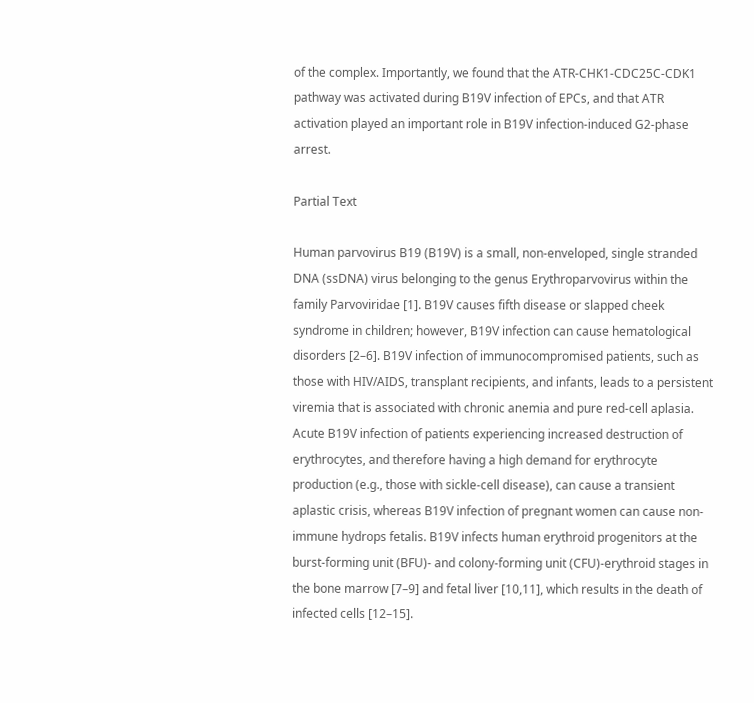of the complex. Importantly, we found that the ATR-CHK1-CDC25C-CDK1 pathway was activated during B19V infection of EPCs, and that ATR activation played an important role in B19V infection-induced G2-phase arrest.

Partial Text

Human parvovirus B19 (B19V) is a small, non-enveloped, single stranded DNA (ssDNA) virus belonging to the genus Erythroparvovirus within the family Parvoviridae [1]. B19V causes fifth disease or slapped cheek syndrome in children; however, B19V infection can cause hematological disorders [2–6]. B19V infection of immunocompromised patients, such as those with HIV/AIDS, transplant recipients, and infants, leads to a persistent viremia that is associated with chronic anemia and pure red-cell aplasia. Acute B19V infection of patients experiencing increased destruction of erythrocytes, and therefore having a high demand for erythrocyte production (e.g., those with sickle-cell disease), can cause a transient aplastic crisis, whereas B19V infection of pregnant women can cause non-immune hydrops fetalis. B19V infects human erythroid progenitors at the burst-forming unit (BFU)- and colony-forming unit (CFU)-erythroid stages in the bone marrow [7–9] and fetal liver [10,11], which results in the death of infected cells [12–15].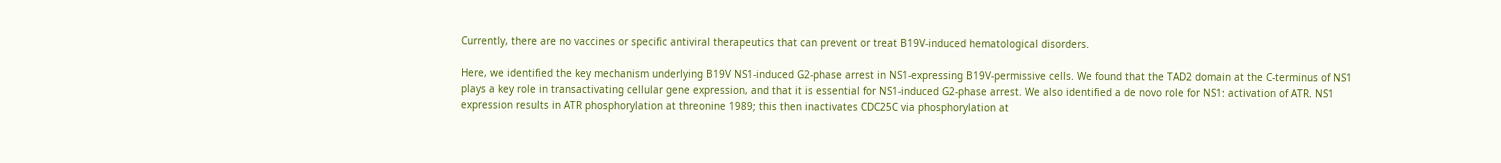Currently, there are no vaccines or specific antiviral therapeutics that can prevent or treat B19V-induced hematological disorders.

Here, we identified the key mechanism underlying B19V NS1-induced G2-phase arrest in NS1-expressing B19V-permissive cells. We found that the TAD2 domain at the C-terminus of NS1 plays a key role in transactivating cellular gene expression, and that it is essential for NS1-induced G2-phase arrest. We also identified a de novo role for NS1: activation of ATR. NS1 expression results in ATR phosphorylation at threonine 1989; this then inactivates CDC25C via phosphorylation at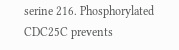serine 216. Phosphorylated CDC25C prevents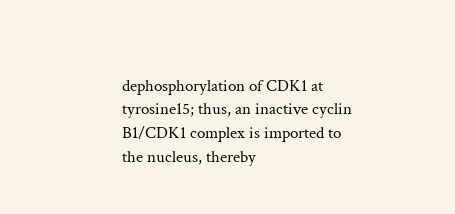dephosphorylation of CDK1 at tyrosine15; thus, an inactive cyclin B1/CDK1 complex is imported to the nucleus, thereby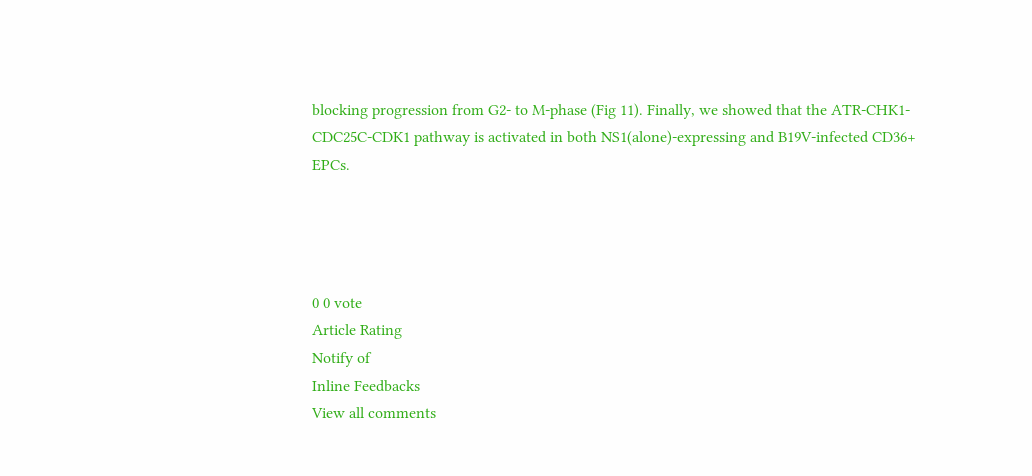blocking progression from G2- to M-phase (Fig 11). Finally, we showed that the ATR-CHK1-CDC25C-CDK1 pathway is activated in both NS1(alone)-expressing and B19V-infected CD36+ EPCs.




0 0 vote
Article Rating
Notify of
Inline Feedbacks
View all comments